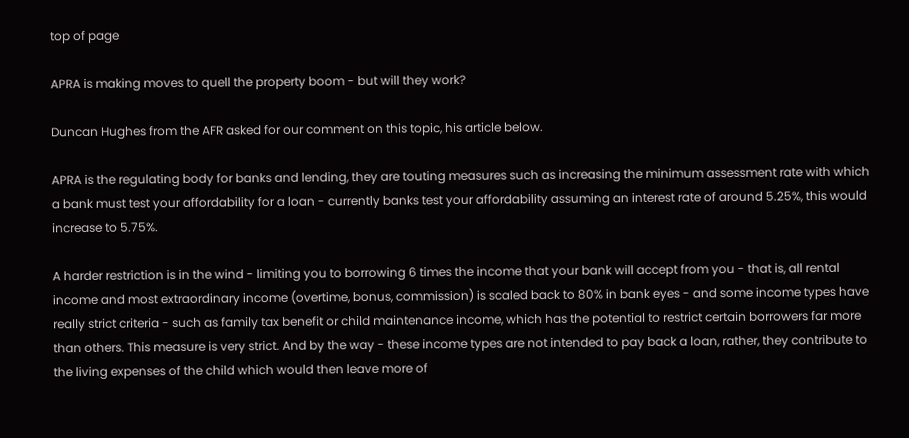top of page

APRA is making moves to quell the property boom - but will they work?

Duncan Hughes from the AFR asked for our comment on this topic, his article below.

APRA is the regulating body for banks and lending, they are touting measures such as increasing the minimum assessment rate with which a bank must test your affordability for a loan - currently banks test your affordability assuming an interest rate of around 5.25%, this would increase to 5.75%.

A harder restriction is in the wind - limiting you to borrowing 6 times the income that your bank will accept from you - that is, all rental income and most extraordinary income (overtime, bonus, commission) is scaled back to 80% in bank eyes - and some income types have really strict criteria - such as family tax benefit or child maintenance income, which has the potential to restrict certain borrowers far more than others. This measure is very strict. And by the way - these income types are not intended to pay back a loan, rather, they contribute to the living expenses of the child which would then leave more of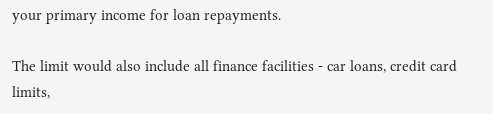your primary income for loan repayments.

The limit would also include all finance facilities - car loans, credit card limits,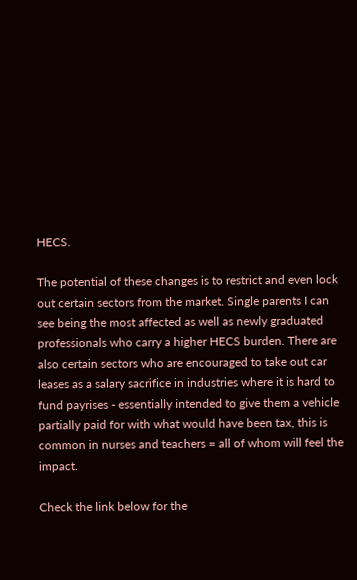HECS.

The potential of these changes is to restrict and even lock out certain sectors from the market. Single parents I can see being the most affected as well as newly graduated professionals who carry a higher HECS burden. There are also certain sectors who are encouraged to take out car leases as a salary sacrifice in industries where it is hard to fund payrises - essentially intended to give them a vehicle partially paid for with what would have been tax, this is common in nurses and teachers = all of whom will feel the impact.

Check the link below for the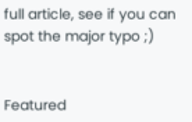full article, see if you can spot the major typo ;)


Featured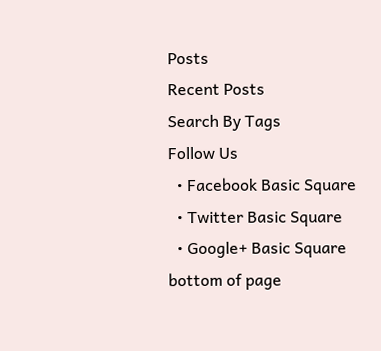Posts
Recent Posts
Search By Tags
Follow Us
  • Facebook Basic Square
  • Twitter Basic Square
  • Google+ Basic Square
bottom of page